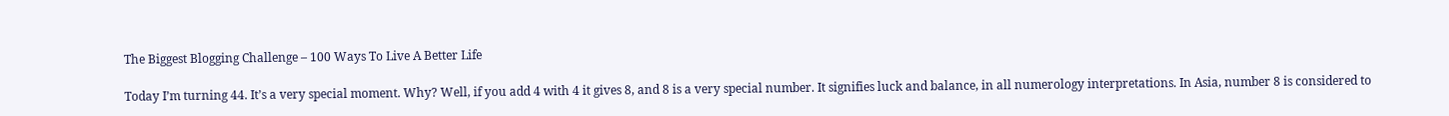The Biggest Blogging Challenge – 100 Ways To Live A Better Life

Today I’m turning 44. It’s a very special moment. Why? Well, if you add 4 with 4 it gives 8, and 8 is a very special number. It signifies luck and balance, in all numerology interpretations. In Asia, number 8 is considered to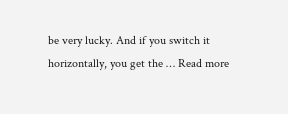be very lucky. And if you switch it horizontally, you get the … Read more